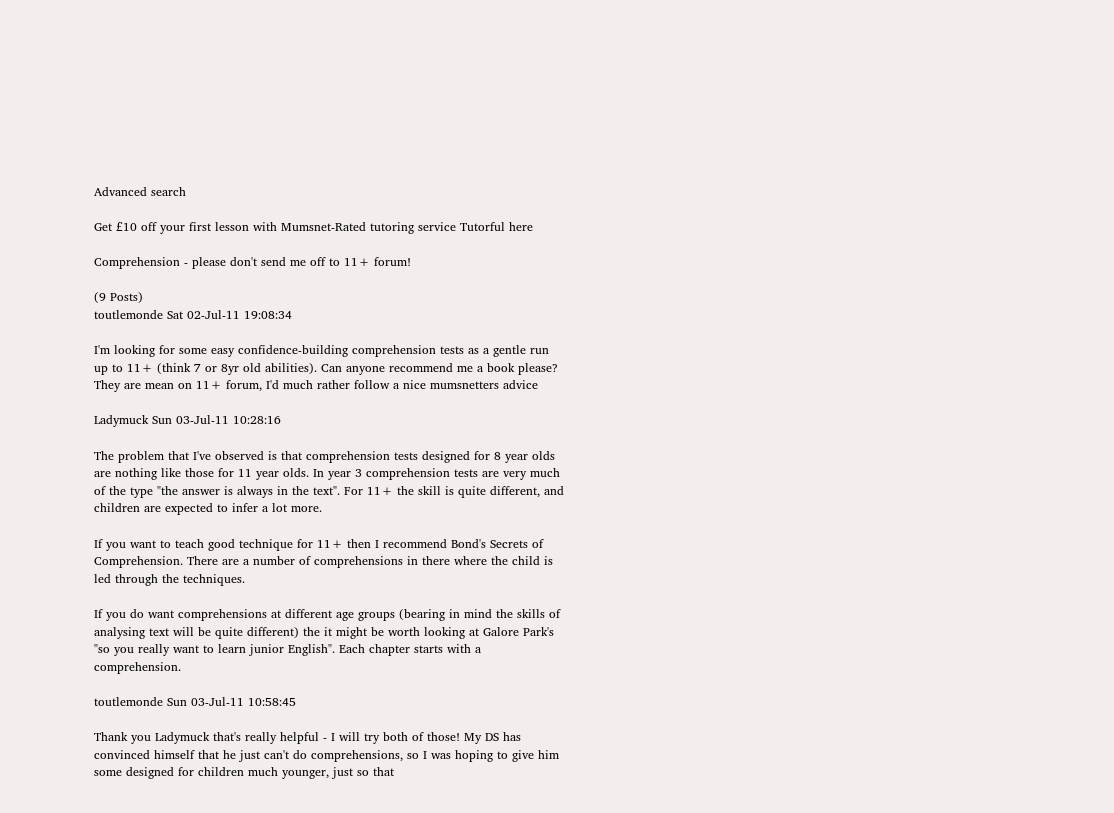Advanced search

Get £10 off your first lesson with Mumsnet-Rated tutoring service Tutorful here

Comprehension - please don't send me off to 11+ forum!

(9 Posts)
toutlemonde Sat 02-Jul-11 19:08:34

I'm looking for some easy confidence-building comprehension tests as a gentle run up to 11+ (think 7 or 8yr old abilities). Can anyone recommend me a book please? They are mean on 11+ forum, I'd much rather follow a nice mumsnetters advice

Ladymuck Sun 03-Jul-11 10:28:16

The problem that I've observed is that comprehension tests designed for 8 year olds are nothing like those for 11 year olds. In year 3 comprehension tests are very much of the type "the answer is always in the text". For 11+ the skill is quite different, and children are expected to infer a lot more.

If you want to teach good technique for 11+ then I recommend Bond's Secrets of Comprehension. There are a number of comprehensions in there where the child is led through the techniques.

If you do want comprehensions at different age groups (bearing in mind the skills of analysing text will be quite different) the it might be worth looking at Galore Park's "so you really want to learn junior English". Each chapter starts with a comprehension.

toutlemonde Sun 03-Jul-11 10:58:45

Thank you Ladymuck that's really helpful - I will try both of those! My DS has convinced himself that he just can't do comprehensions, so I was hoping to give him some designed for children much younger, just so that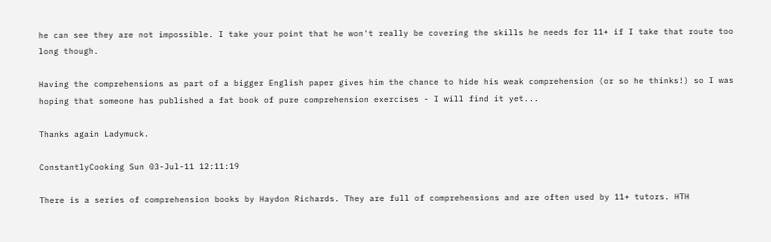he can see they are not impossible. I take your point that he won't really be covering the skills he needs for 11+ if I take that route too long though.

Having the comprehensions as part of a bigger English paper gives him the chance to hide his weak comprehension (or so he thinks!) so I was hoping that someone has published a fat book of pure comprehension exercises - I will find it yet...

Thanks again Ladymuck.

ConstantlyCooking Sun 03-Jul-11 12:11:19

There is a series of comprehension books by Haydon Richards. They are full of comprehensions and are often used by 11+ tutors. HTH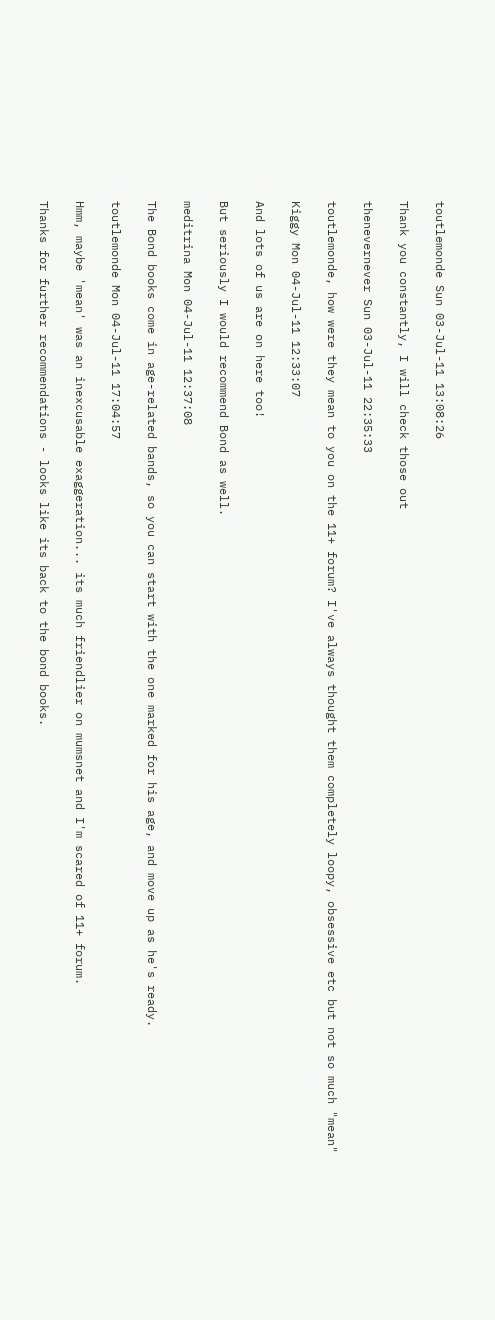toutlemonde Sun 03-Jul-11 13:08:26

Thank you constantly, I will check those out

thenevernever Sun 03-Jul-11 22:35:33

toutlemonde, how were they mean to you on the 11+ forum? I've always thought them completely loopy, obsessive etc but not so much "mean"

Kiggy Mon 04-Jul-11 12:33:07

And lots of us are on here too!

But seriously I would recommend Bond as well.

meditrina Mon 04-Jul-11 12:37:08

The Bond books come in age-related bands, so you can start with the one marked for his age, and move up as he's ready.

toutlemonde Mon 04-Jul-11 17:04:57

Hmm, maybe 'mean' was an inexcusable exaggeration... its much friendlier on mumsnet and I'm scared of 11+ forum.

Thanks for further recommendations - looks like its back to the bond books.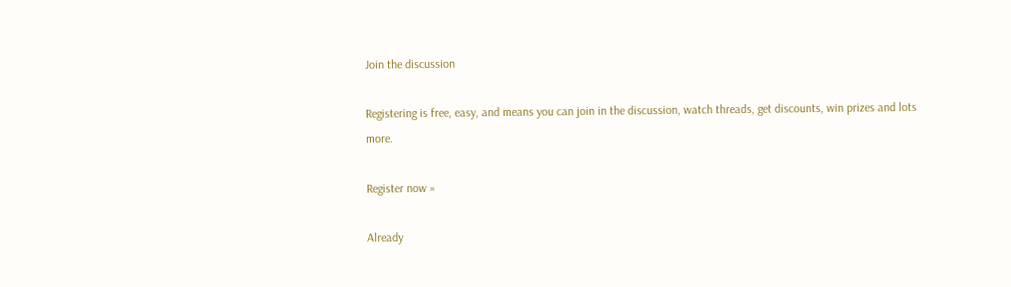Join the discussion

Registering is free, easy, and means you can join in the discussion, watch threads, get discounts, win prizes and lots more.

Register now »

Already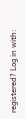registered? Log in with: